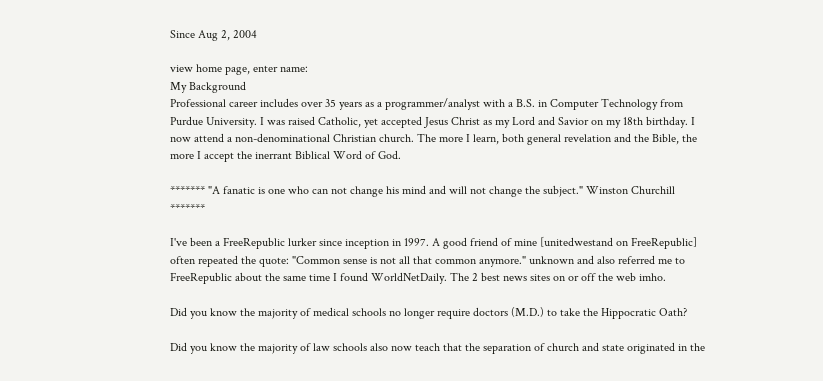Since Aug 2, 2004

view home page, enter name:
My Background
Professional career includes over 35 years as a programmer/analyst with a B.S. in Computer Technology from Purdue University. I was raised Catholic, yet accepted Jesus Christ as my Lord and Savior on my 18th birthday. I now attend a non-denominational Christian church. The more I learn, both general revelation and the Bible, the more I accept the inerrant Biblical Word of God.

******* "A fanatic is one who can not change his mind and will not change the subject." Winston Churchill *******

I've been a FreeRepublic lurker since inception in 1997. A good friend of mine [unitedwestand on FreeRepublic] often repeated the quote: "Common sense is not all that common anymore." unknown and also referred me to FreeRepublic about the same time I found WorldNetDaily. The 2 best news sites on or off the web imho.

Did you know the majority of medical schools no longer require doctors (M.D.) to take the Hippocratic Oath?

Did you know the majority of law schools also now teach that the separation of church and state originated in the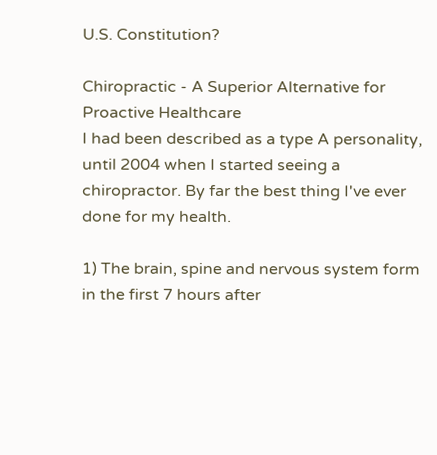U.S. Constitution?

Chiropractic - A Superior Alternative for Proactive Healthcare
I had been described as a type A personality, until 2004 when I started seeing a chiropractor. By far the best thing I've ever done for my health.

1) The brain, spine and nervous system form in the first 7 hours after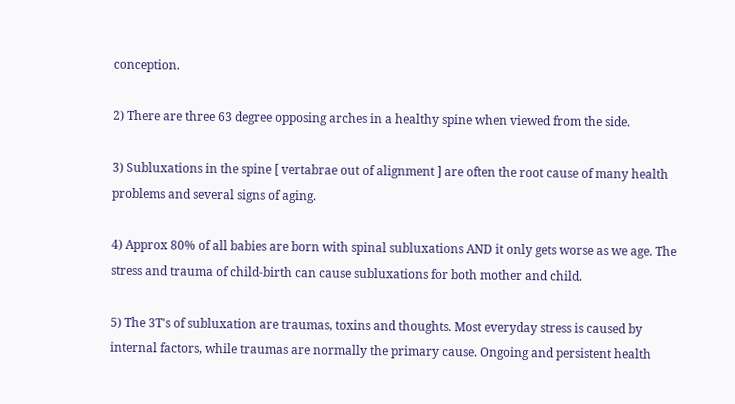conception.

2) There are three 63 degree opposing arches in a healthy spine when viewed from the side.

3) Subluxations in the spine [ vertabrae out of alignment ] are often the root cause of many health problems and several signs of aging.

4) Approx 80% of all babies are born with spinal subluxations AND it only gets worse as we age. The stress and trauma of child-birth can cause subluxations for both mother and child.

5) The 3T's of subluxation are traumas, toxins and thoughts. Most everyday stress is caused by internal factors, while traumas are normally the primary cause. Ongoing and persistent health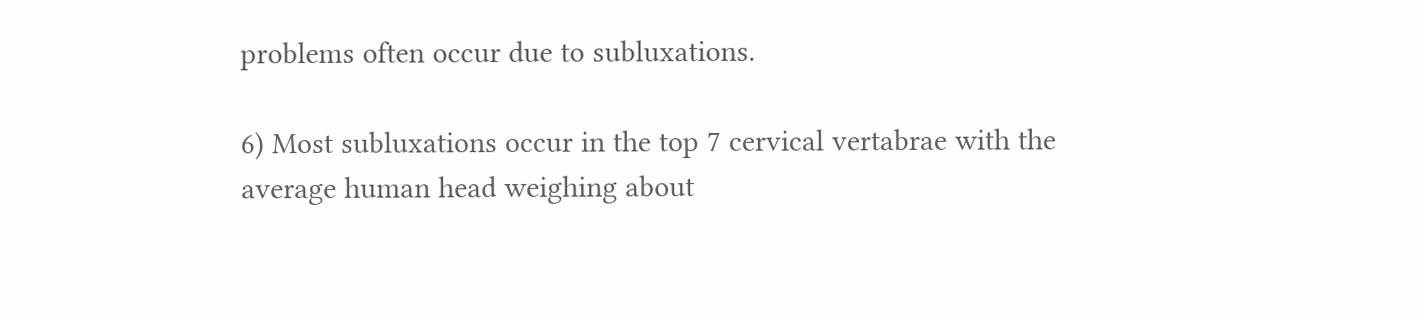problems often occur due to subluxations.

6) Most subluxations occur in the top 7 cervical vertabrae with the average human head weighing about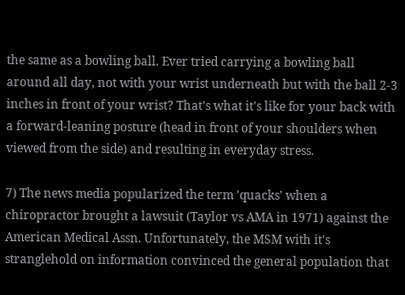the same as a bowling ball. Ever tried carrying a bowling ball around all day, not with your wrist underneath but with the ball 2-3 inches in front of your wrist? That's what it's like for your back with a forward-leaning posture (head in front of your shoulders when viewed from the side) and resulting in everyday stress.

7) The news media popularized the term 'quacks' when a chiropractor brought a lawsuit (Taylor vs AMA in 1971) against the American Medical Assn. Unfortunately, the MSM with it's stranglehold on information convinced the general population that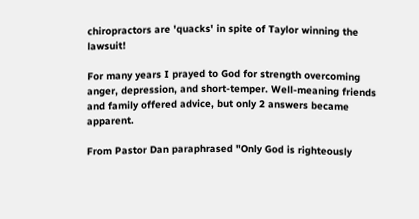chiropractors are 'quacks' in spite of Taylor winning the lawsuit!

For many years I prayed to God for strength overcoming anger, depression, and short-temper. Well-meaning friends and family offered advice, but only 2 answers became apparent.

From Pastor Dan paraphrased "Only God is righteously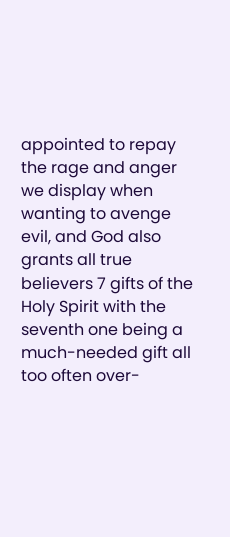appointed to repay the rage and anger we display when wanting to avenge evil, and God also grants all true believers 7 gifts of the Holy Spirit with the seventh one being a much-needed gift all too often over-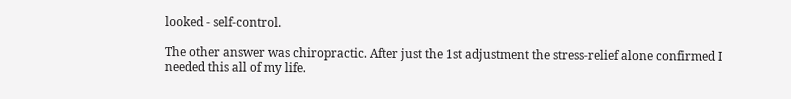looked - self-control.

The other answer was chiropractic. After just the 1st adjustment the stress-relief alone confirmed I needed this all of my life.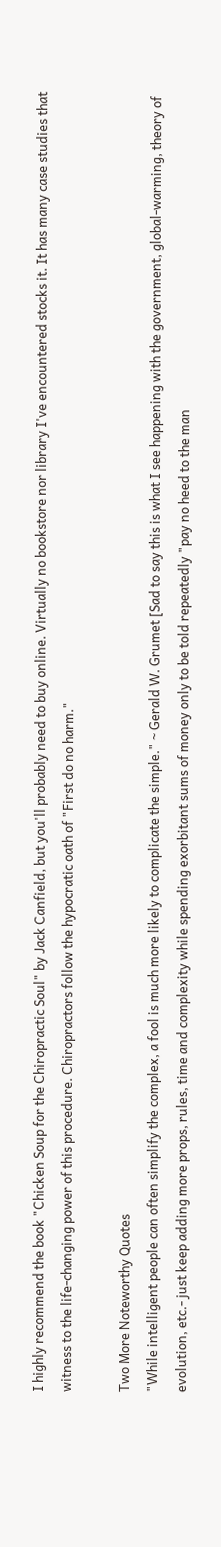I highly recommend the book "Chicken Soup for the Chiropractic Soul" by Jack Canfield, but you'll probably need to buy online. Virtually no bookstore nor library I've encountered stocks it. It has many case studies that witness to the life-changing power of this procedure. Chiropractors follow the hypocratic oath of "First do no harm."

Two More Noteworthy Quotes
"While intelligent people can often simplify the complex, a fool is much more likely to complicate the simple." ~ Gerald W. Grumet [Sad to say this is what I see happening with the government, global-warming, theory of evolution, etc.- just keep adding more props, rules, time and complexity while spending exorbitant sums of money only to be told repeatedly "pay no heed to the man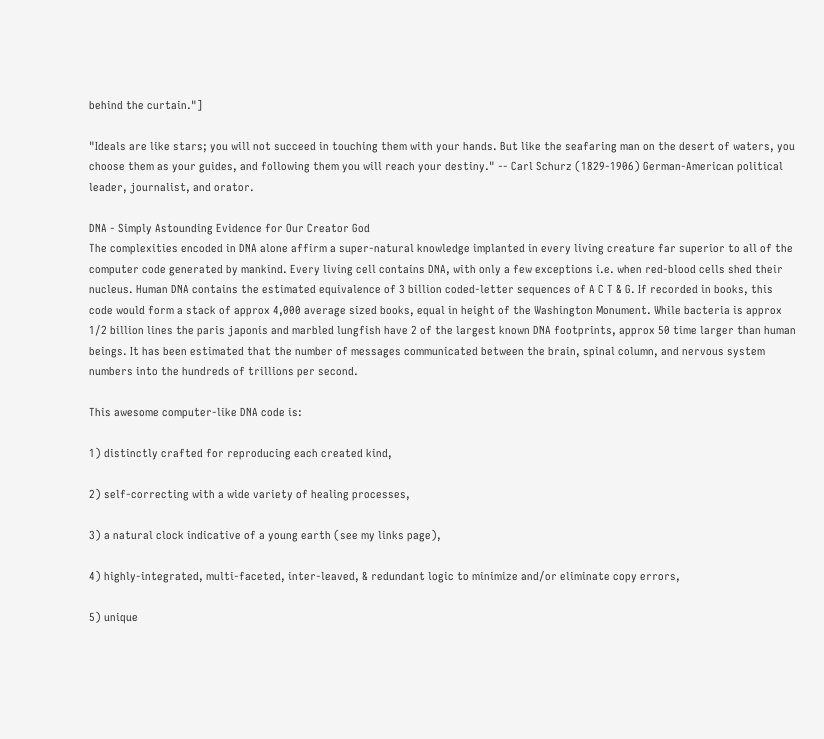behind the curtain."]

"Ideals are like stars; you will not succeed in touching them with your hands. But like the seafaring man on the desert of waters, you choose them as your guides, and following them you will reach your destiny." -- Carl Schurz (1829-1906) German-American political leader, journalist, and orator.

DNA - Simply Astounding Evidence for Our Creator God
The complexities encoded in DNA alone affirm a super-natural knowledge implanted in every living creature far superior to all of the computer code generated by mankind. Every living cell contains DNA, with only a few exceptions i.e. when red-blood cells shed their nucleus. Human DNA contains the estimated equivalence of 3 billion coded-letter sequences of A C T & G. If recorded in books, this code would form a stack of approx 4,000 average sized books, equal in height of the Washington Monument. While bacteria is approx 1/2 billion lines the paris japonis and marbled lungfish have 2 of the largest known DNA footprints, approx 50 time larger than human beings. It has been estimated that the number of messages communicated between the brain, spinal column, and nervous system numbers into the hundreds of trillions per second.

This awesome computer-like DNA code is:

1) distinctly crafted for reproducing each created kind,

2) self-correcting with a wide variety of healing processes,

3) a natural clock indicative of a young earth (see my links page),

4) highly-integrated, multi-faceted, inter-leaved, & redundant logic to minimize and/or eliminate copy errors,

5) unique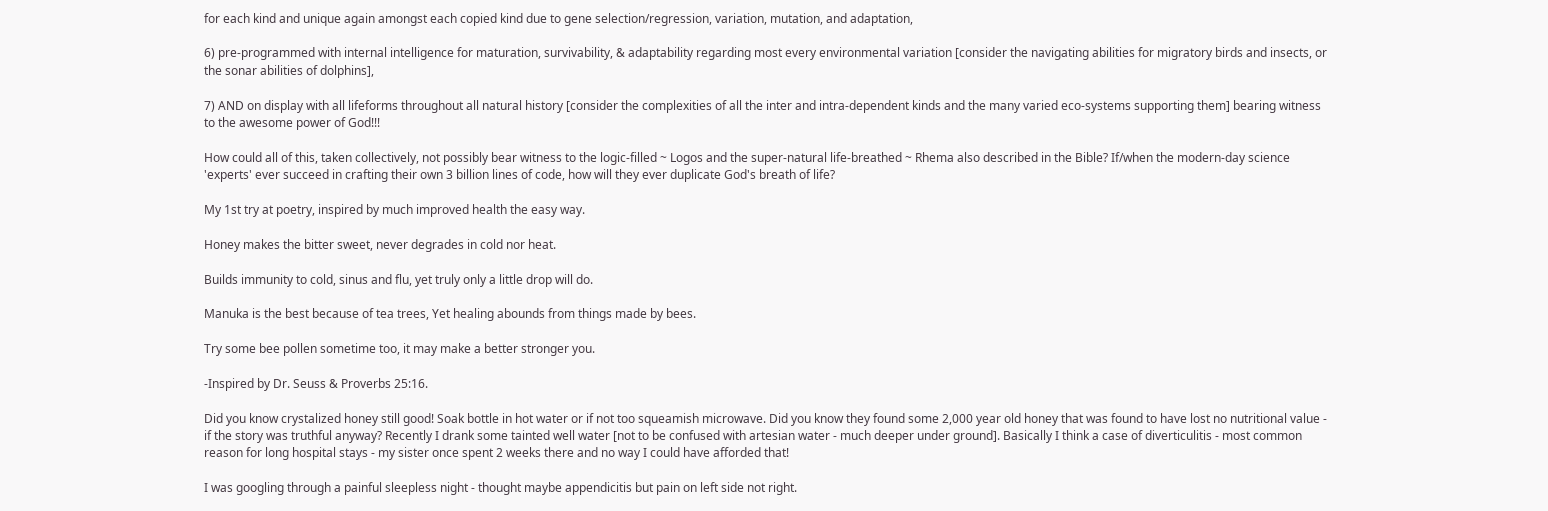for each kind and unique again amongst each copied kind due to gene selection/regression, variation, mutation, and adaptation,

6) pre-programmed with internal intelligence for maturation, survivability, & adaptability regarding most every environmental variation [consider the navigating abilities for migratory birds and insects, or the sonar abilities of dolphins],

7) AND on display with all lifeforms throughout all natural history [consider the complexities of all the inter and intra-dependent kinds and the many varied eco-systems supporting them] bearing witness to the awesome power of God!!!

How could all of this, taken collectively, not possibly bear witness to the logic-filled ~ Logos and the super-natural life-breathed ~ Rhema also described in the Bible? If/when the modern-day science 'experts' ever succeed in crafting their own 3 billion lines of code, how will they ever duplicate God's breath of life?

My 1st try at poetry, inspired by much improved health the easy way.

Honey makes the bitter sweet, never degrades in cold nor heat.

Builds immunity to cold, sinus and flu, yet truly only a little drop will do.

Manuka is the best because of tea trees, Yet healing abounds from things made by bees.

Try some bee pollen sometime too, it may make a better stronger you.

-Inspired by Dr. Seuss & Proverbs 25:16.

Did you know crystalized honey still good! Soak bottle in hot water or if not too squeamish microwave. Did you know they found some 2,000 year old honey that was found to have lost no nutritional value - if the story was truthful anyway? Recently I drank some tainted well water [not to be confused with artesian water - much deeper under ground]. Basically I think a case of diverticulitis - most common reason for long hospital stays - my sister once spent 2 weeks there and no way I could have afforded that!

I was googling through a painful sleepless night - thought maybe appendicitis but pain on left side not right.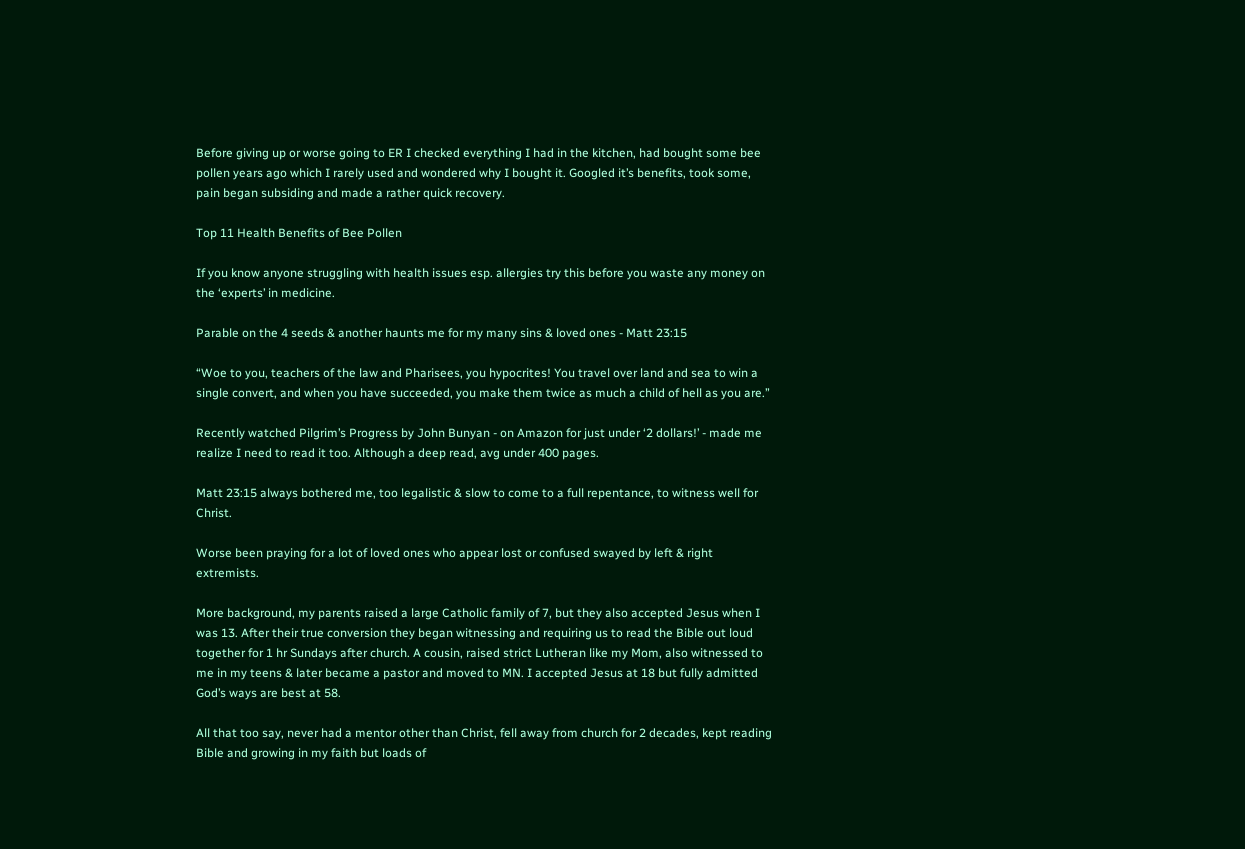Before giving up or worse going to ER I checked everything I had in the kitchen, had bought some bee pollen years ago which I rarely used and wondered why I bought it. Googled it’s benefits, took some, pain began subsiding and made a rather quick recovery.

Top 11 Health Benefits of Bee Pollen

If you know anyone struggling with health issues esp. allergies try this before you waste any money on the ‘experts’ in medicine.

Parable on the 4 seeds & another haunts me for my many sins & loved ones - Matt 23:15

“Woe to you, teachers of the law and Pharisees, you hypocrites! You travel over land and sea to win a single convert, and when you have succeeded, you make them twice as much a child of hell as you are.”

Recently watched Pilgrim’s Progress by John Bunyan - on Amazon for just under ‘2 dollars!’ - made me realize I need to read it too. Although a deep read, avg under 400 pages.

Matt 23:15 always bothered me, too legalistic & slow to come to a full repentance, to witness well for Christ.

Worse been praying for a lot of loved ones who appear lost or confused swayed by left & right extremists.

More background, my parents raised a large Catholic family of 7, but they also accepted Jesus when I was 13. After their true conversion they began witnessing and requiring us to read the Bible out loud together for 1 hr Sundays after church. A cousin, raised strict Lutheran like my Mom, also witnessed to me in my teens & later became a pastor and moved to MN. I accepted Jesus at 18 but fully admitted God’s ways are best at 58.

All that too say, never had a mentor other than Christ, fell away from church for 2 decades, kept reading Bible and growing in my faith but loads of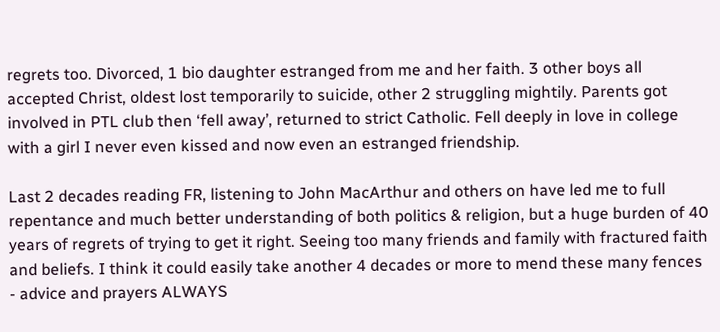regrets too. Divorced, 1 bio daughter estranged from me and her faith. 3 other boys all accepted Christ, oldest lost temporarily to suicide, other 2 struggling mightily. Parents got involved in PTL club then ‘fell away’, returned to strict Catholic. Fell deeply in love in college with a girl I never even kissed and now even an estranged friendship.

Last 2 decades reading FR, listening to John MacArthur and others on have led me to full repentance and much better understanding of both politics & religion, but a huge burden of 40 years of regrets of trying to get it right. Seeing too many friends and family with fractured faith and beliefs. I think it could easily take another 4 decades or more to mend these many fences - advice and prayers ALWAYS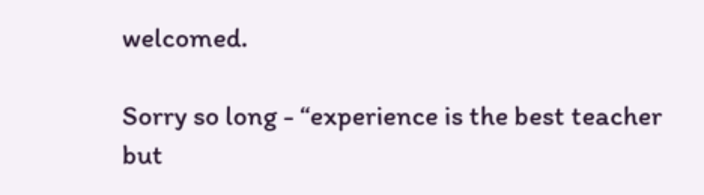welcomed.

Sorry so long - “experience is the best teacher but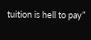tuition is hell to pay”